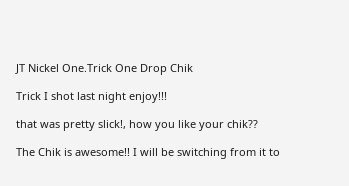JT Nickel One.Trick One Drop Chik

Trick I shot last night enjoy!!!

that was pretty slick!, how you like your chik??

The Chik is awesome!! I will be switching from it to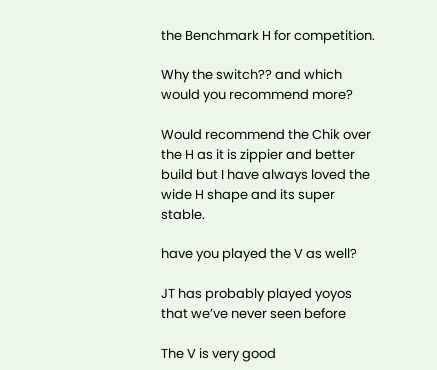the Benchmark H for competition.

Why the switch?? and which would you recommend more?

Would recommend the Chik over the H as it is zippier and better build but I have always loved the wide H shape and its super stable.

have you played the V as well?

JT has probably played yoyos that we’ve never seen before

The V is very good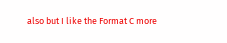also but I like the Format C more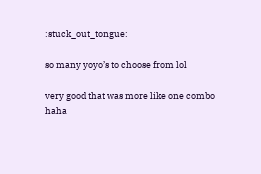:stuck_out_tongue:

so many yoyo’s to choose from lol

very good that was more like one combo haha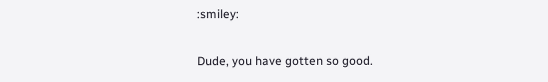:smiley:

Dude, you have gotten so good.